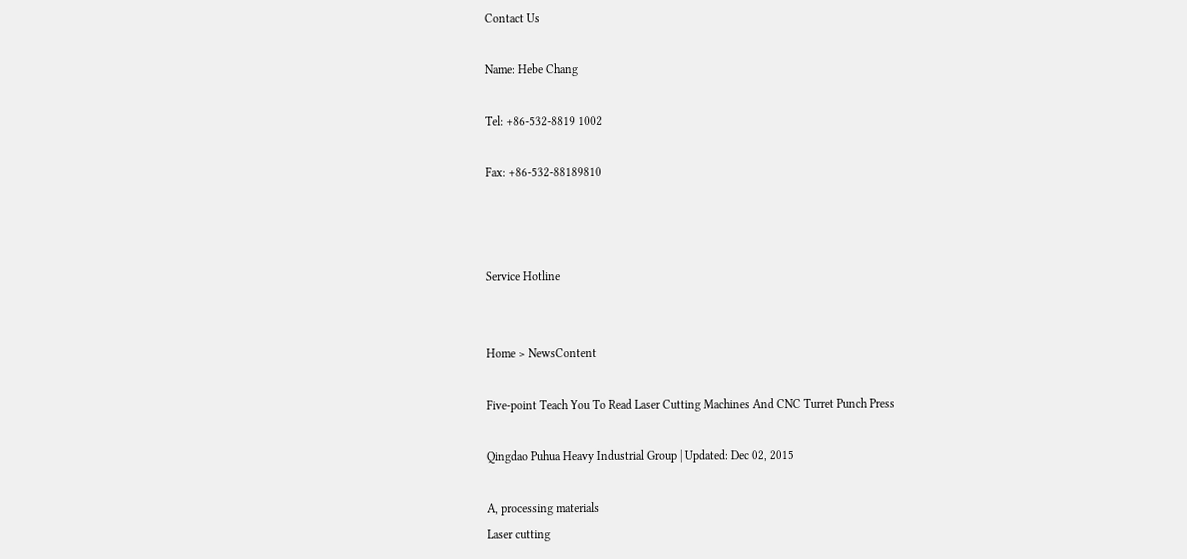Contact Us

Name: Hebe Chang

Tel: +86-532-8819 1002

Fax: +86-532-88189810



Service Hotline


Home > NewsContent

Five-point Teach You To Read Laser Cutting Machines And CNC Turret Punch Press

Qingdao Puhua Heavy Industrial Group | Updated: Dec 02, 2015

A, processing materials
Laser cutting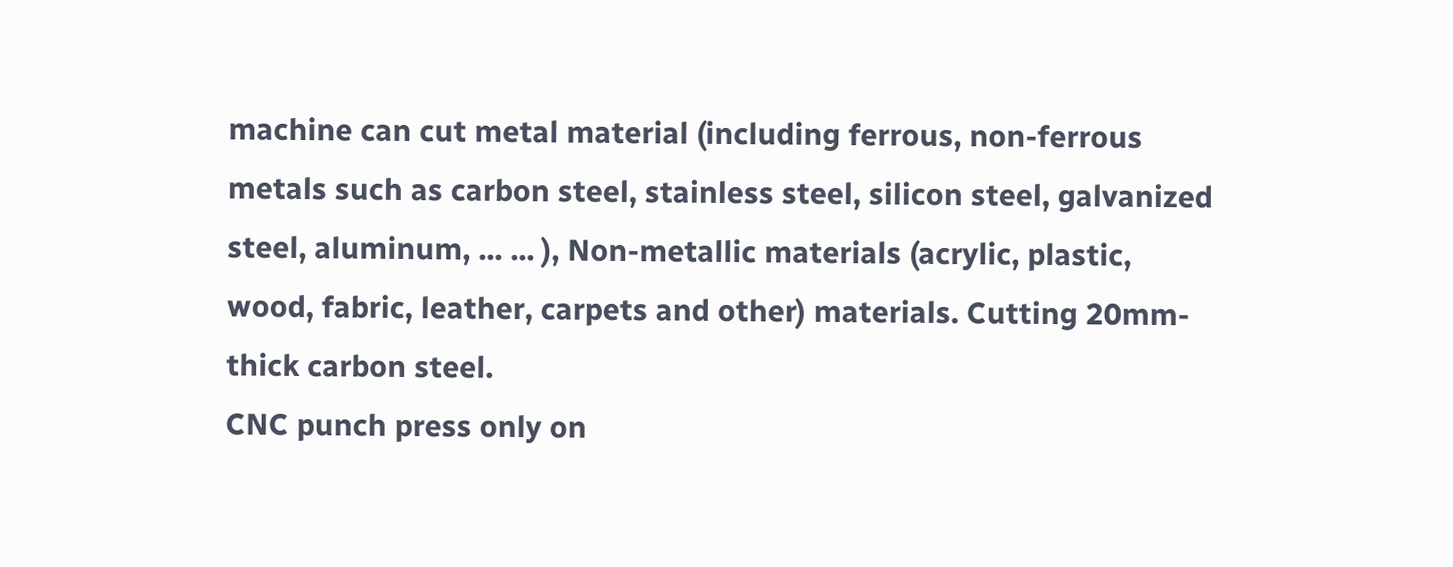machine can cut metal material (including ferrous, non-ferrous metals such as carbon steel, stainless steel, silicon steel, galvanized steel, aluminum, ... ... ), Non-metallic materials (acrylic, plastic, wood, fabric, leather, carpets and other) materials. Cutting 20mm-thick carbon steel.
CNC punch press only on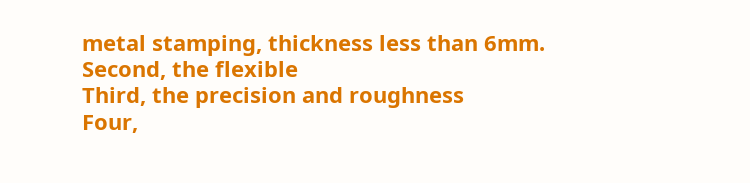metal stamping, thickness less than 6mm.
Second, the flexible
Third, the precision and roughness
Four,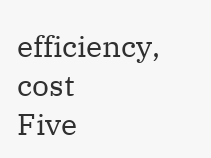efficiency, cost
Five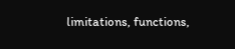limitations, functions,